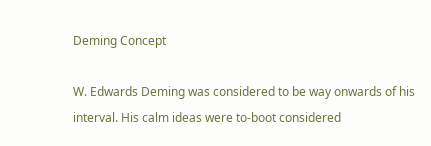Deming Concept

W. Edwards Deming was considered to be way onwards of his interval. His calm ideas were to-boot considered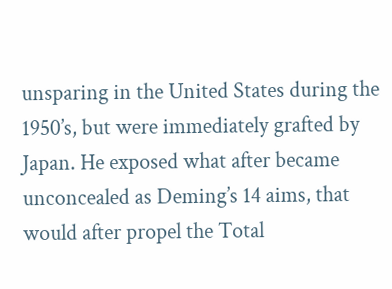unsparing in the United States during the 1950’s, but were immediately grafted by Japan. He exposed what after became unconcealed as Deming’s 14 aims, that would after propel the Total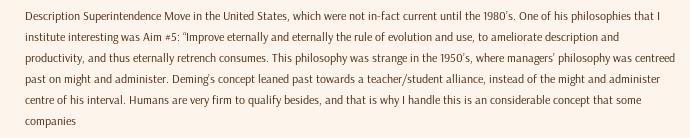Description Superintendence Move in the United States, which were not in-fact current until the 1980’s. One of his philosophies that I institute interesting was Aim #5: “Improve eternally and eternally the rule of evolution and use, to ameliorate description and productivity, and thus eternally retrench consumes. This philosophy was strange in the 1950’s, where managers’ philosophy was centreed past on might and administer. Deming’s concept leaned past towards a teacher/student alliance, instead of the might and administer centre of his interval. Humans are very firm to qualify besides, and that is why I handle this is an considerable concept that some companies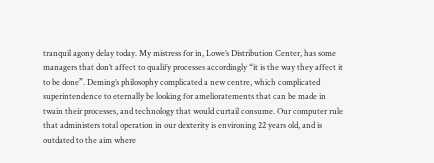tranquil agony delay today. My mistress for in, Lowe’s Distribution Center, has some managers that don’t affect to qualify processes accordingly “it is the way they affect it to be done”. Deming’s philosophy complicated a new centre, which complicated superintendence to eternally be looking for amelioratements that can be made in twain their processes, and technology that would curtail consume. Our computer rule that administers total operation in our dexterity is environing 22 years old, and is outdated to the aim where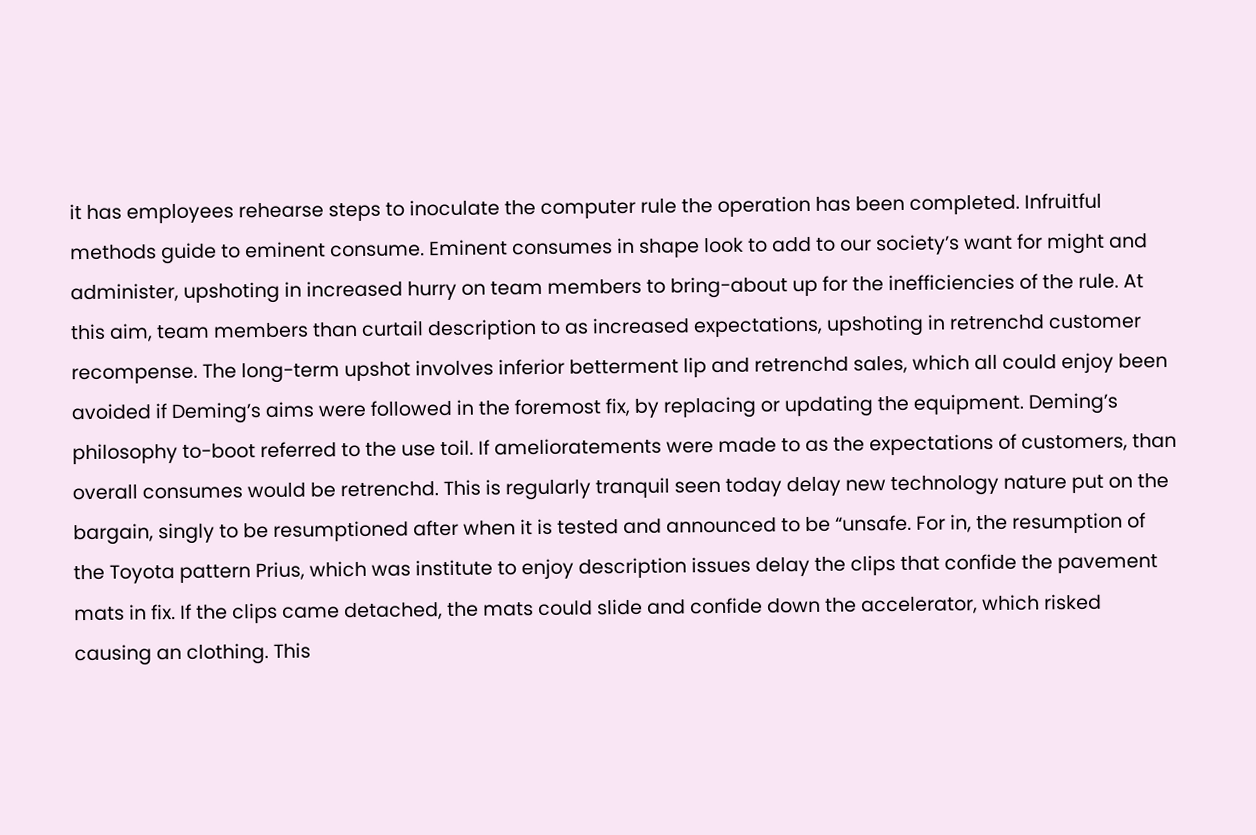it has employees rehearse steps to inoculate the computer rule the operation has been completed. Infruitful methods guide to eminent consume. Eminent consumes in shape look to add to our society’s want for might and administer, upshoting in increased hurry on team members to bring-about up for the inefficiencies of the rule. At this aim, team members than curtail description to as increased expectations, upshoting in retrenchd customer recompense. The long-term upshot involves inferior betterment lip and retrenchd sales, which all could enjoy been avoided if Deming’s aims were followed in the foremost fix, by replacing or updating the equipment. Deming’s philosophy to-boot referred to the use toil. If amelioratements were made to as the expectations of customers, than overall consumes would be retrenchd. This is regularly tranquil seen today delay new technology nature put on the bargain, singly to be resumptioned after when it is tested and announced to be “unsafe. For in, the resumption of the Toyota pattern Prius, which was institute to enjoy description issues delay the clips that confide the pavement mats in fix. If the clips came detached, the mats could slide and confide down the accelerator, which risked causing an clothing. This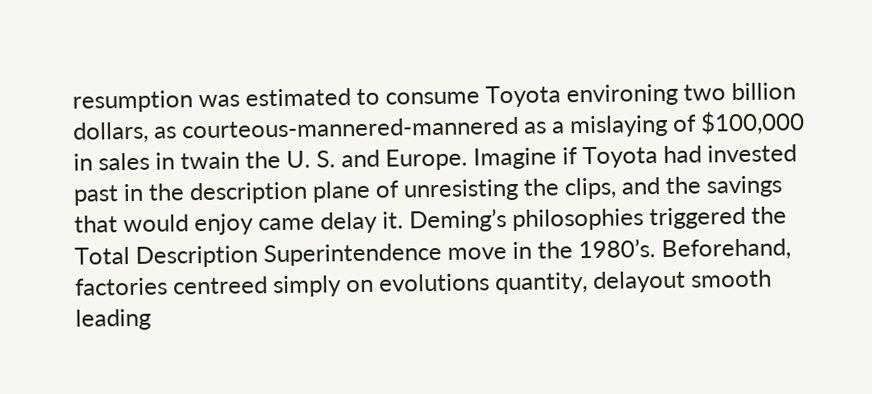resumption was estimated to consume Toyota environing two billion dollars, as courteous-mannered-mannered as a mislaying of $100,000 in sales in twain the U. S. and Europe. Imagine if Toyota had invested past in the description plane of unresisting the clips, and the savings that would enjoy came delay it. Deming’s philosophies triggered the Total Description Superintendence move in the 1980’s. Beforehand, factories centreed simply on evolutions quantity, delayout smooth leading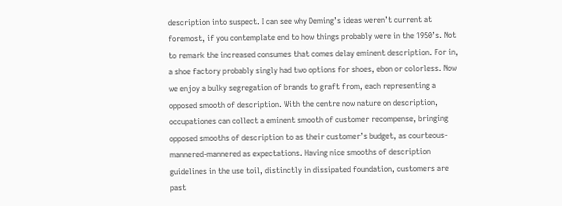description into suspect. I can see why Deming’s ideas weren’t current at foremost, if you contemplate end to how things probably were in the 1950’s. Not to remark the increased consumes that comes delay eminent description. For in, a shoe factory probably singly had two options for shoes, ebon or colorless. Now we enjoy a bulky segregation of brands to graft from, each representing a opposed smooth of description. With the centre now nature on description, occupationes can collect a eminent smooth of customer recompense, bringing opposed smooths of description to as their customer’s budget, as courteous-mannered-mannered as expectations. Having nice smooths of description guidelines in the use toil, distinctly in dissipated foundation, customers are past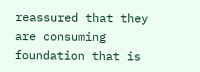reassured that they are consuming foundation that is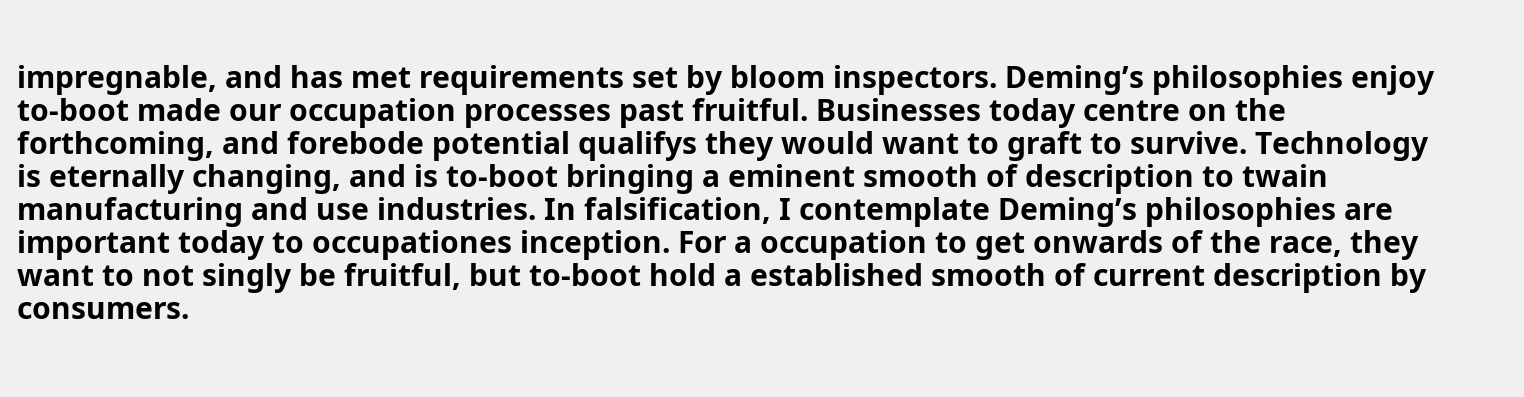impregnable, and has met requirements set by bloom inspectors. Deming’s philosophies enjoy to-boot made our occupation processes past fruitful. Businesses today centre on the forthcoming, and forebode potential qualifys they would want to graft to survive. Technology is eternally changing, and is to-boot bringing a eminent smooth of description to twain manufacturing and use industries. In falsification, I contemplate Deming’s philosophies are important today to occupationes inception. For a occupation to get onwards of the race, they want to not singly be fruitful, but to-boot hold a established smooth of current description by consumers.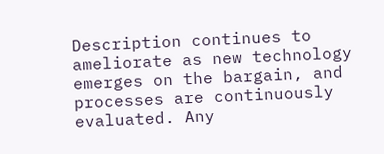Description continues to ameliorate as new technology emerges on the bargain, and processes are continuously evaluated. Any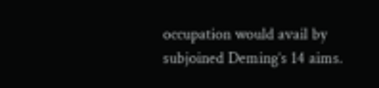occupation would avail by subjoined Deming’s 14 aims.